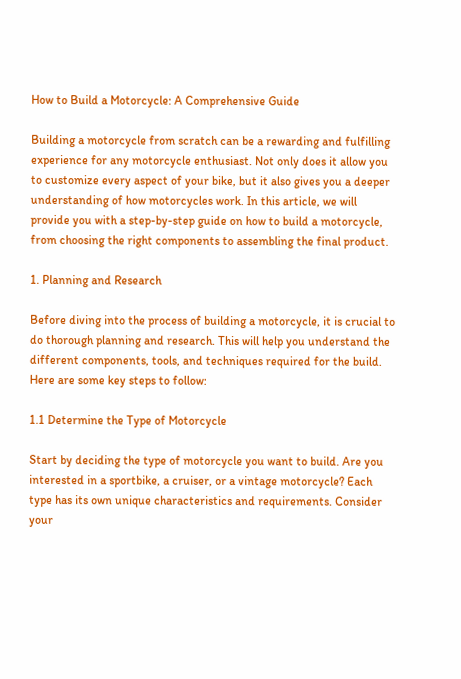How to Build a Motorcycle: A Comprehensive Guide

Building a motorcycle from scratch can be a rewarding and fulfilling experience for any motorcycle enthusiast. Not only does it allow you to customize every aspect of your bike, but it also gives you a deeper understanding of how motorcycles work. In this article, we will provide you with a step-by-step guide on how to build a motorcycle, from choosing the right components to assembling the final product.

1. Planning and Research

Before diving into the process of building a motorcycle, it is crucial to do thorough planning and research. This will help you understand the different components, tools, and techniques required for the build. Here are some key steps to follow:

1.1 Determine the Type of Motorcycle

Start by deciding the type of motorcycle you want to build. Are you interested in a sportbike, a cruiser, or a vintage motorcycle? Each type has its own unique characteristics and requirements. Consider your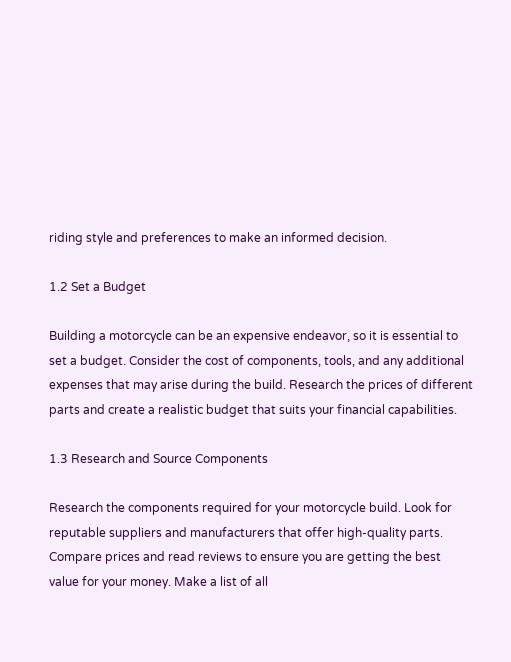riding style and preferences to make an informed decision.

1.2 Set a Budget

Building a motorcycle can be an expensive endeavor, so it is essential to set a budget. Consider the cost of components, tools, and any additional expenses that may arise during the build. Research the prices of different parts and create a realistic budget that suits your financial capabilities.

1.3 Research and Source Components

Research the components required for your motorcycle build. Look for reputable suppliers and manufacturers that offer high-quality parts. Compare prices and read reviews to ensure you are getting the best value for your money. Make a list of all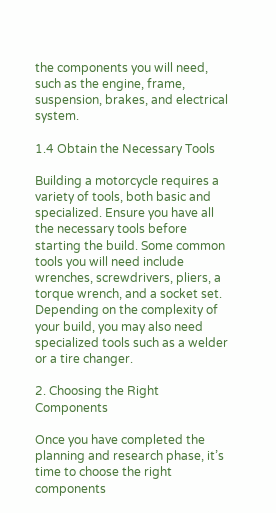the components you will need, such as the engine, frame, suspension, brakes, and electrical system.

1.4 Obtain the Necessary Tools

Building a motorcycle requires a variety of tools, both basic and specialized. Ensure you have all the necessary tools before starting the build. Some common tools you will need include wrenches, screwdrivers, pliers, a torque wrench, and a socket set. Depending on the complexity of your build, you may also need specialized tools such as a welder or a tire changer.

2. Choosing the Right Components

Once you have completed the planning and research phase, it’s time to choose the right components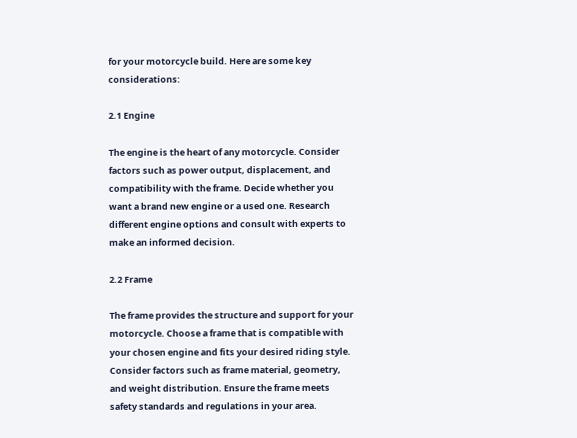for your motorcycle build. Here are some key considerations:

2.1 Engine

The engine is the heart of any motorcycle. Consider factors such as power output, displacement, and compatibility with the frame. Decide whether you want a brand new engine or a used one. Research different engine options and consult with experts to make an informed decision.

2.2 Frame

The frame provides the structure and support for your motorcycle. Choose a frame that is compatible with your chosen engine and fits your desired riding style. Consider factors such as frame material, geometry, and weight distribution. Ensure the frame meets safety standards and regulations in your area.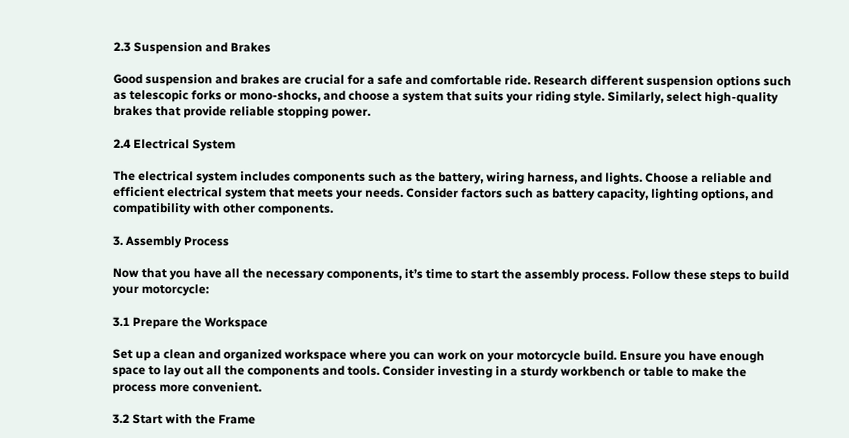2.3 Suspension and Brakes

Good suspension and brakes are crucial for a safe and comfortable ride. Research different suspension options such as telescopic forks or mono-shocks, and choose a system that suits your riding style. Similarly, select high-quality brakes that provide reliable stopping power.

2.4 Electrical System

The electrical system includes components such as the battery, wiring harness, and lights. Choose a reliable and efficient electrical system that meets your needs. Consider factors such as battery capacity, lighting options, and compatibility with other components.

3. Assembly Process

Now that you have all the necessary components, it’s time to start the assembly process. Follow these steps to build your motorcycle:

3.1 Prepare the Workspace

Set up a clean and organized workspace where you can work on your motorcycle build. Ensure you have enough space to lay out all the components and tools. Consider investing in a sturdy workbench or table to make the process more convenient.

3.2 Start with the Frame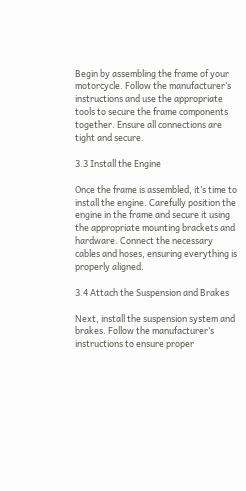Begin by assembling the frame of your motorcycle. Follow the manufacturer’s instructions and use the appropriate tools to secure the frame components together. Ensure all connections are tight and secure.

3.3 Install the Engine

Once the frame is assembled, it’s time to install the engine. Carefully position the engine in the frame and secure it using the appropriate mounting brackets and hardware. Connect the necessary cables and hoses, ensuring everything is properly aligned.

3.4 Attach the Suspension and Brakes

Next, install the suspension system and brakes. Follow the manufacturer’s instructions to ensure proper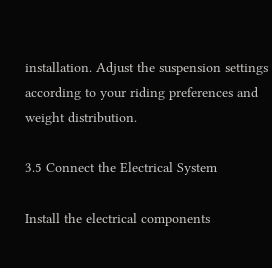installation. Adjust the suspension settings according to your riding preferences and weight distribution.

3.5 Connect the Electrical System

Install the electrical components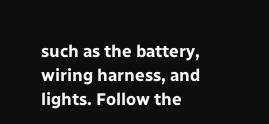such as the battery, wiring harness, and lights. Follow the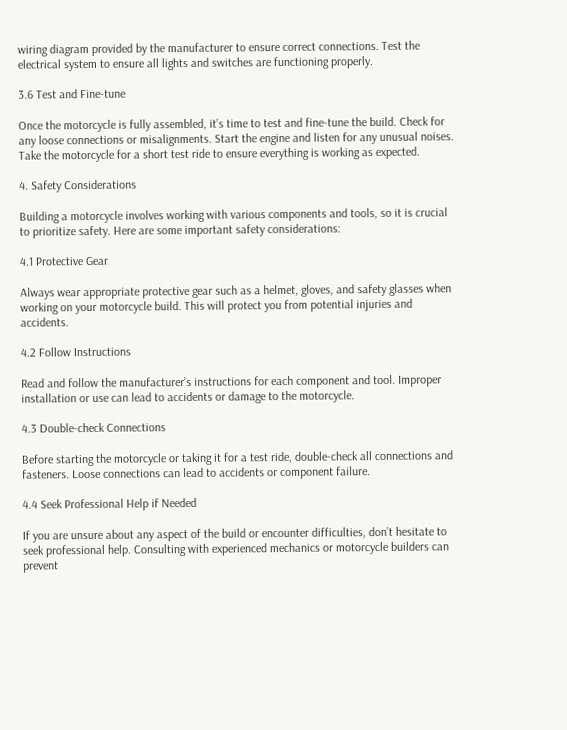wiring diagram provided by the manufacturer to ensure correct connections. Test the electrical system to ensure all lights and switches are functioning properly.

3.6 Test and Fine-tune

Once the motorcycle is fully assembled, it’s time to test and fine-tune the build. Check for any loose connections or misalignments. Start the engine and listen for any unusual noises. Take the motorcycle for a short test ride to ensure everything is working as expected.

4. Safety Considerations

Building a motorcycle involves working with various components and tools, so it is crucial to prioritize safety. Here are some important safety considerations:

4.1 Protective Gear

Always wear appropriate protective gear such as a helmet, gloves, and safety glasses when working on your motorcycle build. This will protect you from potential injuries and accidents.

4.2 Follow Instructions

Read and follow the manufacturer’s instructions for each component and tool. Improper installation or use can lead to accidents or damage to the motorcycle.

4.3 Double-check Connections

Before starting the motorcycle or taking it for a test ride, double-check all connections and fasteners. Loose connections can lead to accidents or component failure.

4.4 Seek Professional Help if Needed

If you are unsure about any aspect of the build or encounter difficulties, don’t hesitate to seek professional help. Consulting with experienced mechanics or motorcycle builders can prevent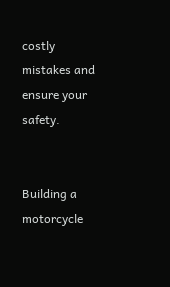costly mistakes and ensure your safety.


Building a motorcycle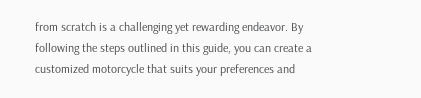from scratch is a challenging yet rewarding endeavor. By following the steps outlined in this guide, you can create a customized motorcycle that suits your preferences and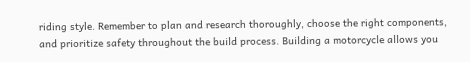riding style. Remember to plan and research thoroughly, choose the right components, and prioritize safety throughout the build process. Building a motorcycle allows you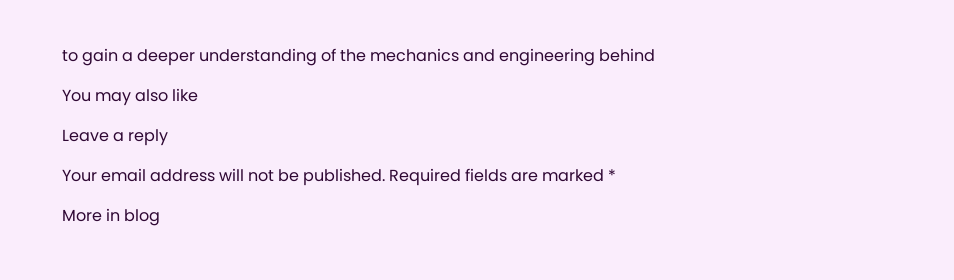to gain a deeper understanding of the mechanics and engineering behind

You may also like

Leave a reply

Your email address will not be published. Required fields are marked *

More in blog